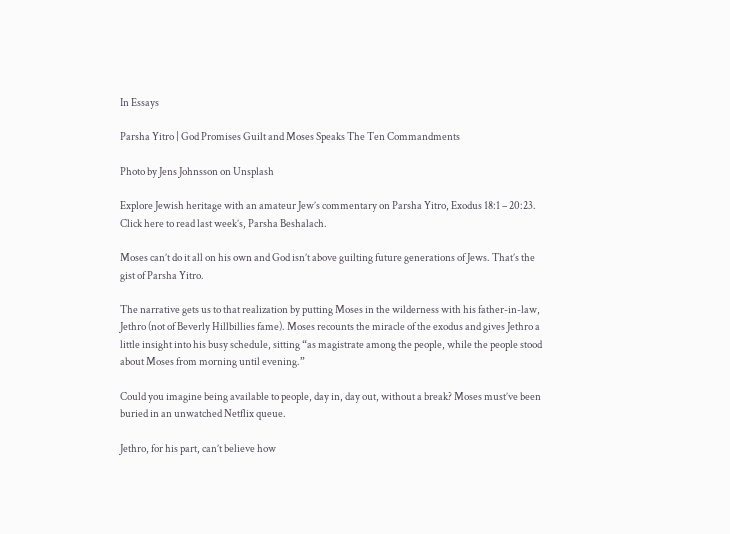In Essays

Parsha Yitro | God Promises Guilt and Moses Speaks The Ten Commandments

Photo by Jens Johnsson on Unsplash

Explore Jewish heritage with an amateur Jew’s commentary on Parsha Yitro, Exodus 18:1 – 20:23. Click here to read last week’s, Parsha Beshalach.

Moses can’t do it all on his own and God isn’t above guilting future generations of Jews. That’s the gist of Parsha Yitro.

The narrative gets us to that realization by putting Moses in the wilderness with his father-in-law, Jethro (not of Beverly Hillbillies fame). Moses recounts the miracle of the exodus and gives Jethro a little insight into his busy schedule, sitting “as magistrate among the people, while the people stood about Moses from morning until evening.”

Could you imagine being available to people, day in, day out, without a break? Moses must’ve been buried in an unwatched Netflix queue.

Jethro, for his part, can’t believe how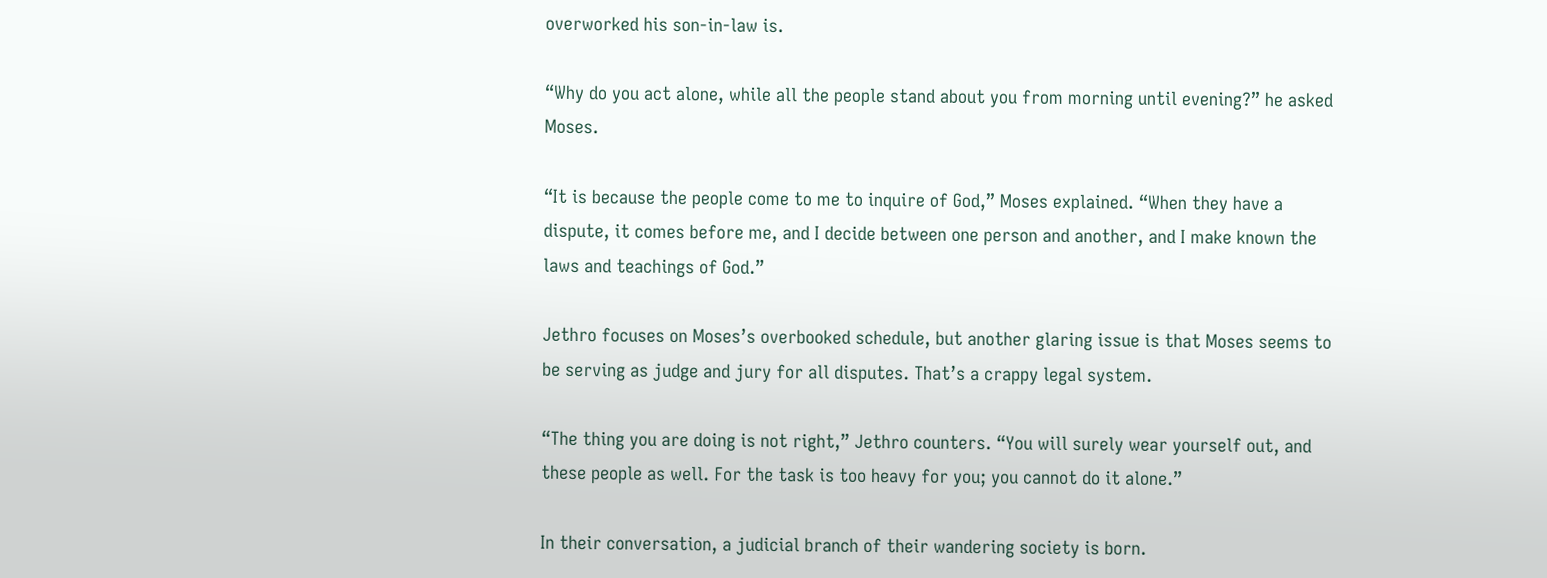overworked his son-in-law is.

“Why do you act alone, while all the people stand about you from morning until evening?” he asked Moses.

“It is because the people come to me to inquire of God,” Moses explained. “When they have a dispute, it comes before me, and I decide between one person and another, and I make known the laws and teachings of God.”

Jethro focuses on Moses’s overbooked schedule, but another glaring issue is that Moses seems to be serving as judge and jury for all disputes. That’s a crappy legal system.

“The thing you are doing is not right,” Jethro counters. “You will surely wear yourself out, and these people as well. For the task is too heavy for you; you cannot do it alone.”

In their conversation, a judicial branch of their wandering society is born.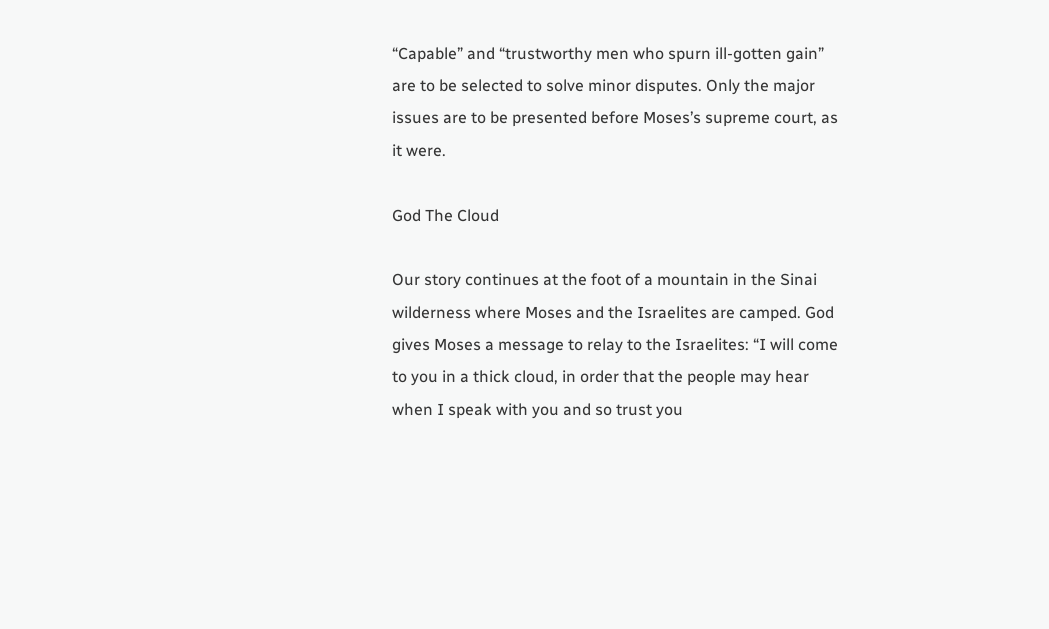“Capable” and “trustworthy men who spurn ill-gotten gain” are to be selected to solve minor disputes. Only the major issues are to be presented before Moses’s supreme court, as it were.

God The Cloud

Our story continues at the foot of a mountain in the Sinai wilderness where Moses and the Israelites are camped. God gives Moses a message to relay to the Israelites: “I will come to you in a thick cloud, in order that the people may hear when I speak with you and so trust you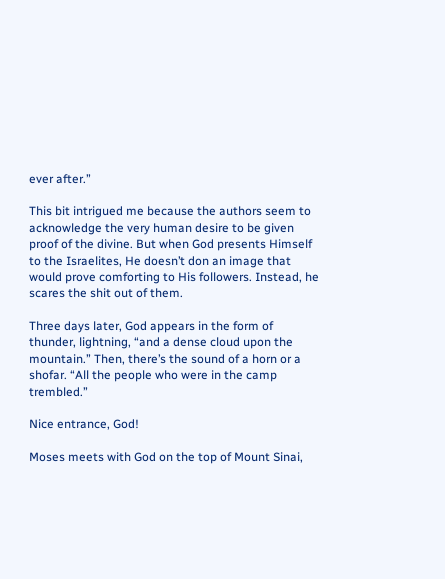ever after.”

This bit intrigued me because the authors seem to acknowledge the very human desire to be given proof of the divine. But when God presents Himself to the Israelites, He doesn’t don an image that would prove comforting to His followers. Instead, he scares the shit out of them.

Three days later, God appears in the form of thunder, lightning, “and a dense cloud upon the mountain.” Then, there’s the sound of a horn or a shofar. “All the people who were in the camp trembled.”

Nice entrance, God!

Moses meets with God on the top of Mount Sinai,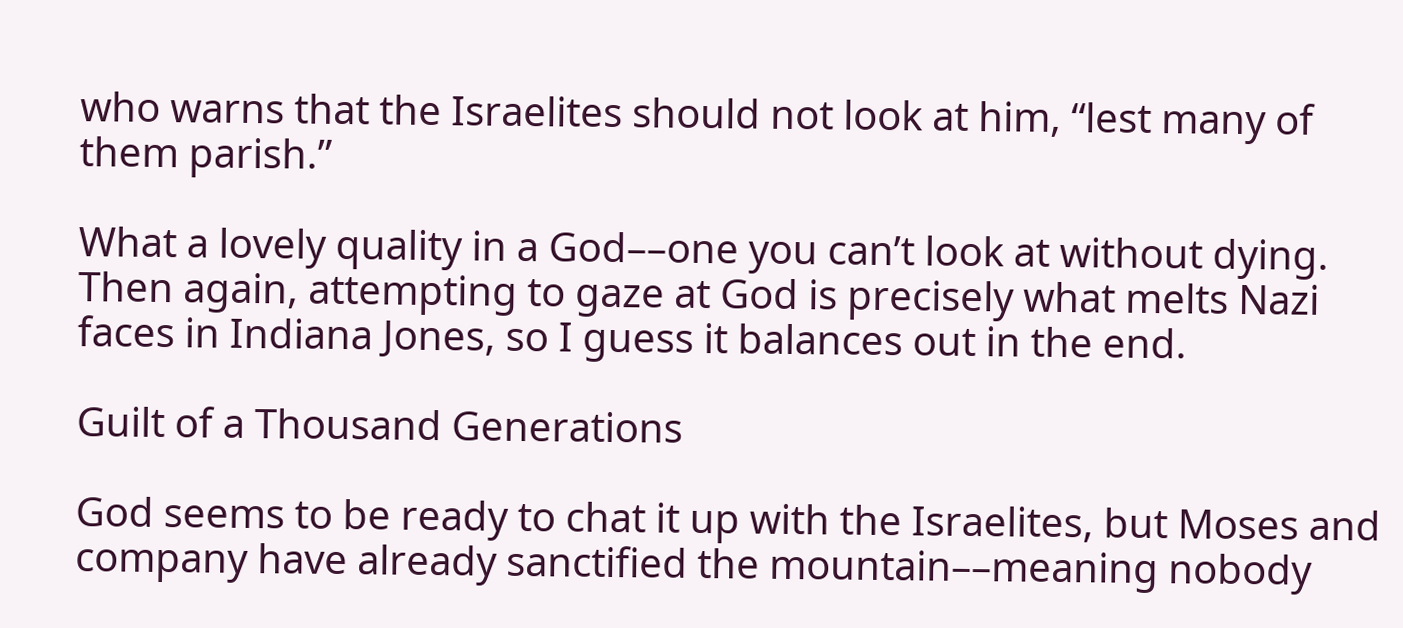who warns that the Israelites should not look at him, “lest many of them parish.”

What a lovely quality in a God––one you can’t look at without dying. Then again, attempting to gaze at God is precisely what melts Nazi faces in Indiana Jones, so I guess it balances out in the end.

Guilt of a Thousand Generations

God seems to be ready to chat it up with the Israelites, but Moses and company have already sanctified the mountain––meaning nobody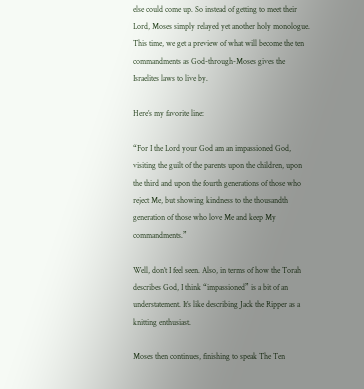else could come up. So instead of getting to meet their Lord, Moses simply relayed yet another holy monologue. This time, we get a preview of what will become the ten commandments as God-through-Moses gives the Israelites laws to live by.

Here’s my favorite line:

“For I the Lord your God am an impassioned God, visiting the guilt of the parents upon the children, upon the third and upon the fourth generations of those who reject Me, but showing kindness to the thousandth generation of those who love Me and keep My commandments.”

Well, don’t I feel seen. Also, in terms of how the Torah describes God, I think “impassioned” is a bit of an understatement. It’s like describing Jack the Ripper as a knitting enthusiast.

Moses then continues, finishing to speak The Ten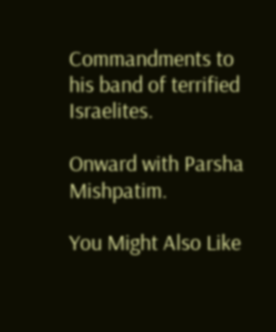Commandments to his band of terrified Israelites.

Onward with Parsha Mishpatim.

You Might Also Like